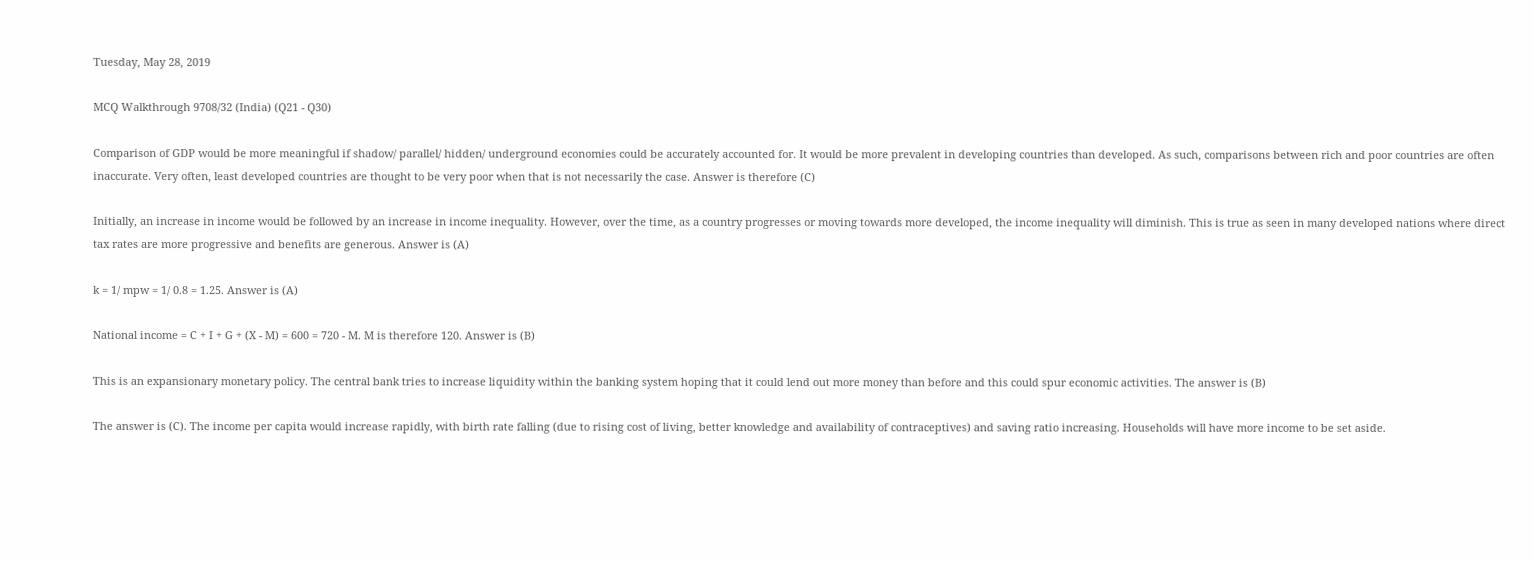Tuesday, May 28, 2019

MCQ Walkthrough 9708/32 (India) (Q21 - Q30)

Comparison of GDP would be more meaningful if shadow/ parallel/ hidden/ underground economies could be accurately accounted for. It would be more prevalent in developing countries than developed. As such, comparisons between rich and poor countries are often inaccurate. Very often, least developed countries are thought to be very poor when that is not necessarily the case. Answer is therefore (C)

Initially, an increase in income would be followed by an increase in income inequality. However, over the time, as a country progresses or moving towards more developed, the income inequality will diminish. This is true as seen in many developed nations where direct tax rates are more progressive and benefits are generous. Answer is (A)

k = 1/ mpw = 1/ 0.8 = 1.25. Answer is (A)

National income = C + I + G + (X - M) = 600 = 720 - M. M is therefore 120. Answer is (B)

This is an expansionary monetary policy. The central bank tries to increase liquidity within the banking system hoping that it could lend out more money than before and this could spur economic activities. The answer is (B)

The answer is (C). The income per capita would increase rapidly, with birth rate falling (due to rising cost of living, better knowledge and availability of contraceptives) and saving ratio increasing. Households will have more income to be set aside.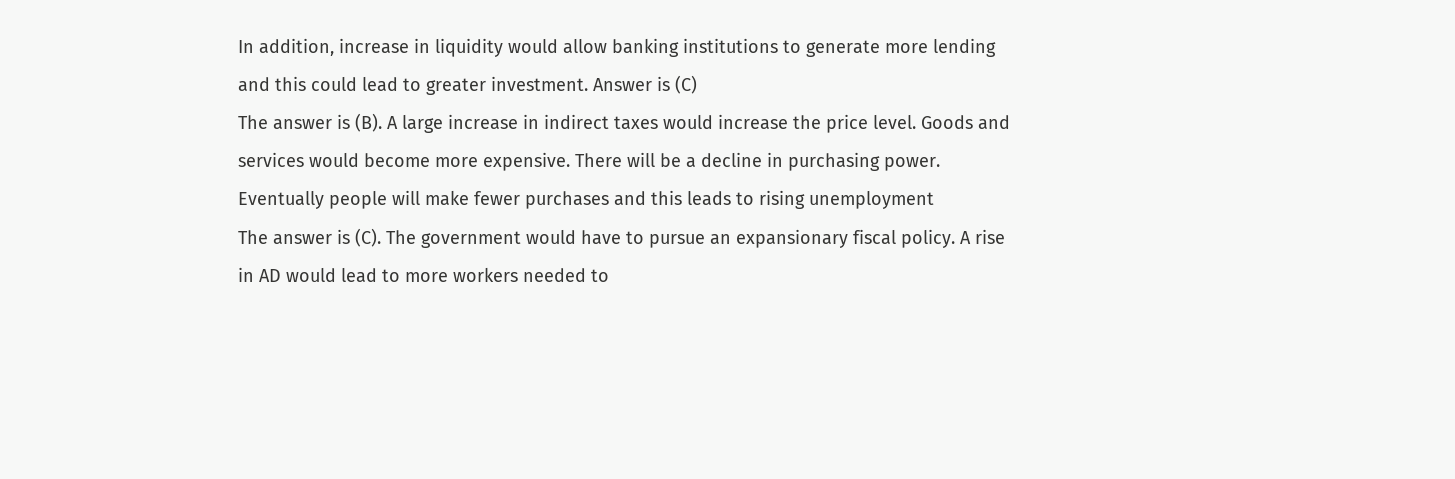In addition, increase in liquidity would allow banking institutions to generate more lending and this could lead to greater investment. Answer is (C)
The answer is (B). A large increase in indirect taxes would increase the price level. Goods and services would become more expensive. There will be a decline in purchasing power. Eventually people will make fewer purchases and this leads to rising unemployment
The answer is (C). The government would have to pursue an expansionary fiscal policy. A rise in AD would lead to more workers needed to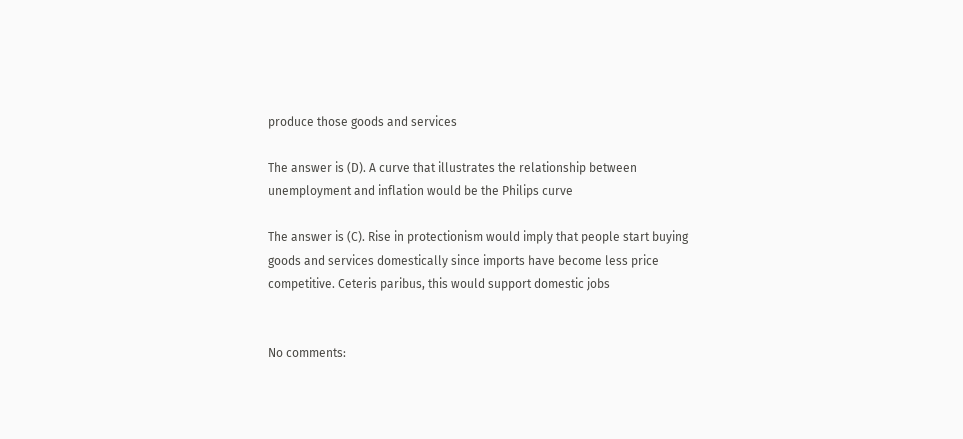produce those goods and services

The answer is (D). A curve that illustrates the relationship between unemployment and inflation would be the Philips curve

The answer is (C). Rise in protectionism would imply that people start buying goods and services domestically since imports have become less price competitive. Ceteris paribus, this would support domestic jobs


No comments: